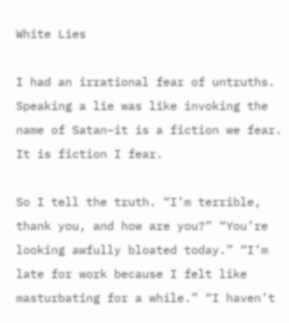White Lies

I had an irrational fear of untruths. Speaking a lie was like invoking the name of Satan–it is a fiction we fear. It is fiction I fear.

So I tell the truth. “I’m terrible, thank you, and how are you?” “You’re looking awfully bloated today.” “I’m late for work because I felt like masturbating for a while.” “I haven’t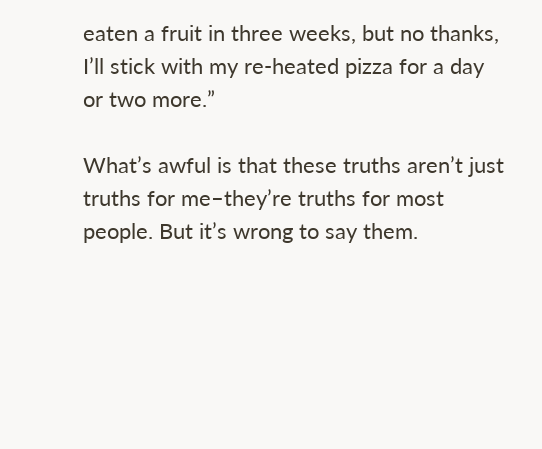eaten a fruit in three weeks, but no thanks, I’ll stick with my re-heated pizza for a day or two more.”

What’s awful is that these truths aren’t just truths for me–they’re truths for most people. But it’s wrong to say them.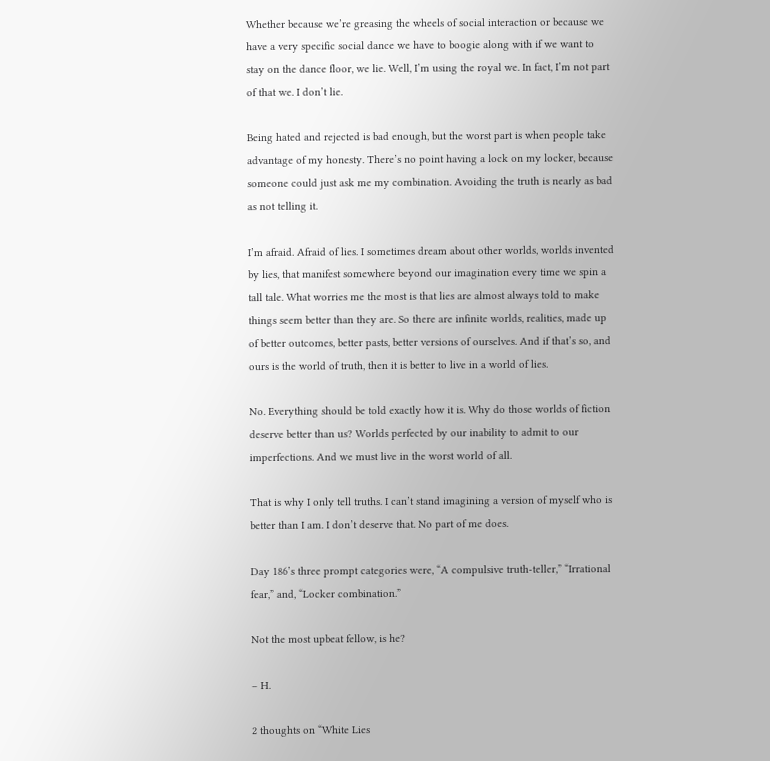Whether because we’re greasing the wheels of social interaction or because we have a very specific social dance we have to boogie along with if we want to stay on the dance floor, we lie. Well, I’m using the royal we. In fact, I’m not part of that we. I don’t lie.

Being hated and rejected is bad enough, but the worst part is when people take advantage of my honesty. There’s no point having a lock on my locker, because someone could just ask me my combination. Avoiding the truth is nearly as bad as not telling it.

I’m afraid. Afraid of lies. I sometimes dream about other worlds, worlds invented by lies, that manifest somewhere beyond our imagination every time we spin a tall tale. What worries me the most is that lies are almost always told to make things seem better than they are. So there are infinite worlds, realities, made up of better outcomes, better pasts, better versions of ourselves. And if that’s so, and ours is the world of truth, then it is better to live in a world of lies.

No. Everything should be told exactly how it is. Why do those worlds of fiction deserve better than us? Worlds perfected by our inability to admit to our imperfections. And we must live in the worst world of all.

That is why I only tell truths. I can’t stand imagining a version of myself who is better than I am. I don’t deserve that. No part of me does.

Day 186’s three prompt categories were, “A compulsive truth-teller,” “Irrational fear,” and, “Locker combination.”

Not the most upbeat fellow, is he?

– H.

2 thoughts on “White Lies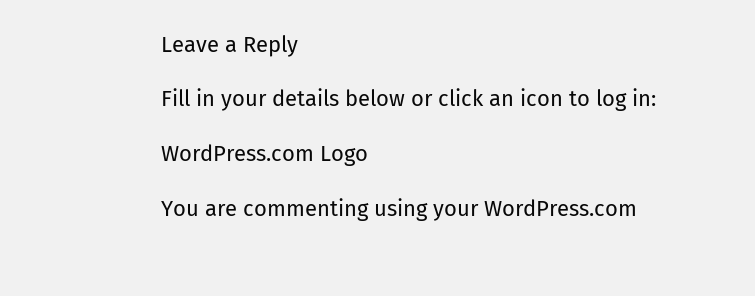Leave a Reply

Fill in your details below or click an icon to log in:

WordPress.com Logo

You are commenting using your WordPress.com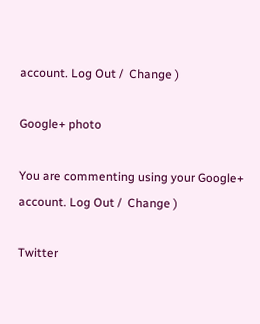account. Log Out /  Change )

Google+ photo

You are commenting using your Google+ account. Log Out /  Change )

Twitter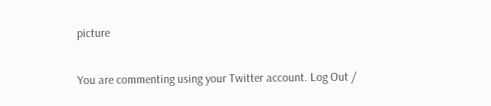picture

You are commenting using your Twitter account. Log Out /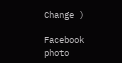Change )

Facebook photo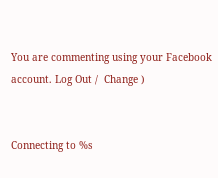You are commenting using your Facebook account. Log Out /  Change )


Connecting to %s